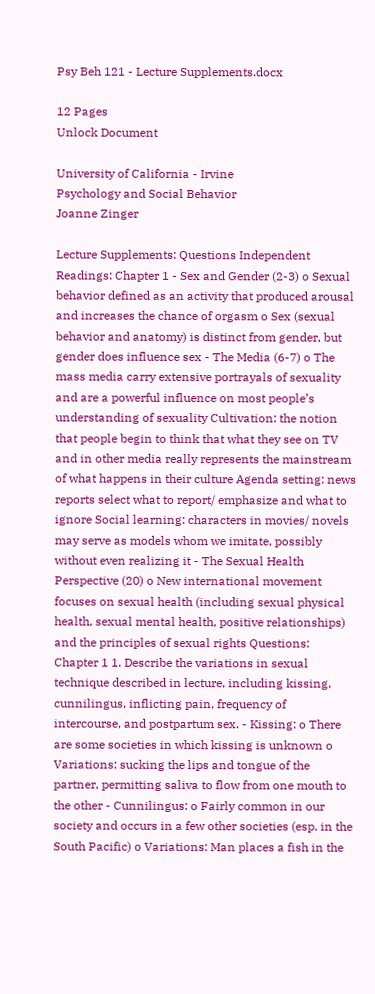Psy Beh 121 - Lecture Supplements.docx

12 Pages
Unlock Document

University of California - Irvine
Psychology and Social Behavior
Joanne Zinger

Lecture Supplements: Questions Independent Readings: Chapter 1 - Sex and Gender (2-3) o Sexual behavior defined as an activity that produced arousal and increases the chance of orgasm o Sex (sexual behavior and anatomy) is distinct from gender, but gender does influence sex - The Media (6-7) o The mass media carry extensive portrayals of sexuality and are a powerful influence on most people’s understanding of sexuality Cultivation: the notion that people begin to think that what they see on TV and in other media really represents the mainstream of what happens in their culture Agenda setting: news reports select what to report/ emphasize and what to ignore Social learning: characters in movies/ novels may serve as models whom we imitate, possibly without even realizing it - The Sexual Health Perspective (20) o New international movement focuses on sexual health (including sexual physical health, sexual mental health, positive relationships) and the principles of sexual rights Questions: Chapter 1 1. Describe the variations in sexual technique described in lecture, including kissing, cunnilingus, inflicting pain, frequency of intercourse, and postpartum sex. - Kissing: o There are some societies in which kissing is unknown o Variations: sucking the lips and tongue of the partner, permitting saliva to flow from one mouth to the other - Cunnilingus: o Fairly common in our society and occurs in a few other societies (esp. in the South Pacific) o Variations: Man places a fish in the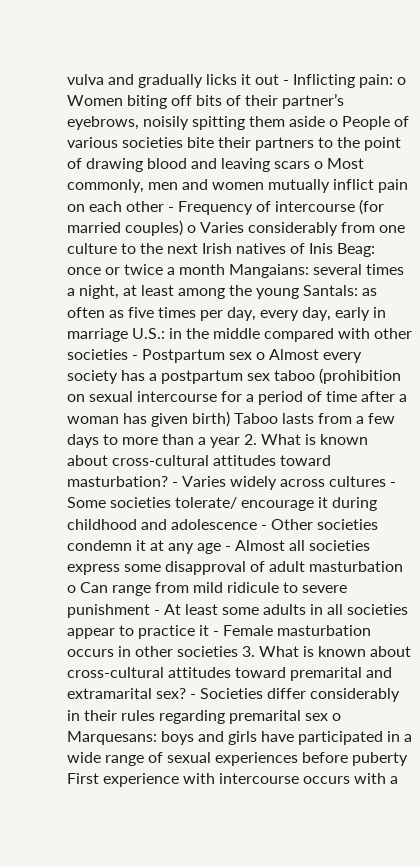vulva and gradually licks it out - Inflicting pain: o Women biting off bits of their partner’s eyebrows, noisily spitting them aside o People of various societies bite their partners to the point of drawing blood and leaving scars o Most commonly, men and women mutually inflict pain on each other - Frequency of intercourse (for married couples) o Varies considerably from one culture to the next Irish natives of Inis Beag: once or twice a month Mangaians: several times a night, at least among the young Santals: as often as five times per day, every day, early in marriage U.S.: in the middle compared with other societies - Postpartum sex o Almost every society has a postpartum sex taboo (prohibition on sexual intercourse for a period of time after a woman has given birth) Taboo lasts from a few days to more than a year 2. What is known about cross-cultural attitudes toward masturbation? - Varies widely across cultures - Some societies tolerate/ encourage it during childhood and adolescence - Other societies condemn it at any age - Almost all societies express some disapproval of adult masturbation o Can range from mild ridicule to severe punishment - At least some adults in all societies appear to practice it - Female masturbation occurs in other societies 3. What is known about cross-cultural attitudes toward premarital and extramarital sex? - Societies differ considerably in their rules regarding premarital sex o Marquesans: boys and girls have participated in a wide range of sexual experiences before puberty First experience with intercourse occurs with a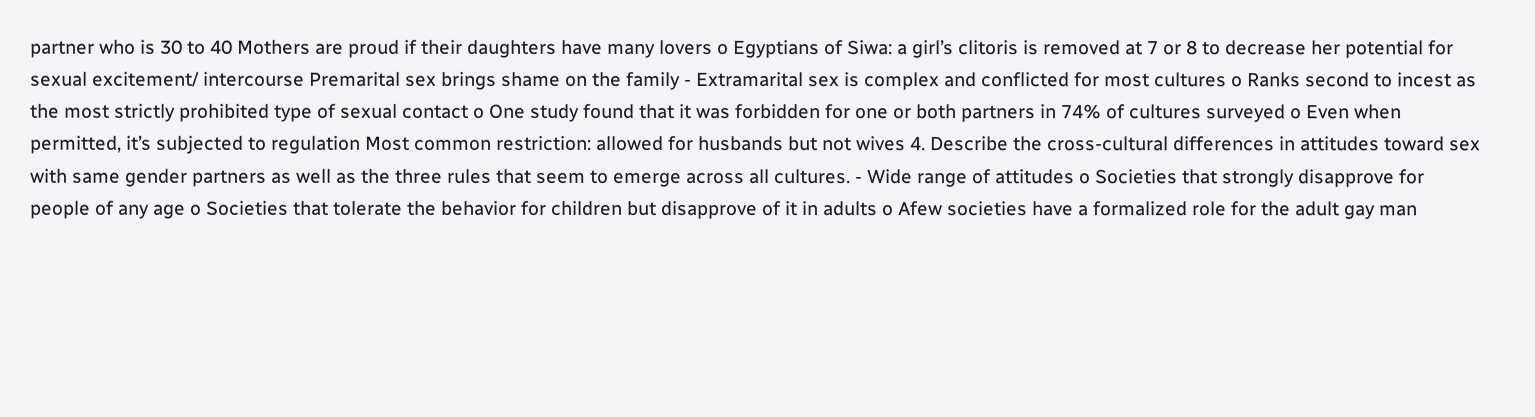partner who is 30 to 40 Mothers are proud if their daughters have many lovers o Egyptians of Siwa: a girl’s clitoris is removed at 7 or 8 to decrease her potential for sexual excitement/ intercourse Premarital sex brings shame on the family - Extramarital sex is complex and conflicted for most cultures o Ranks second to incest as the most strictly prohibited type of sexual contact o One study found that it was forbidden for one or both partners in 74% of cultures surveyed o Even when permitted, it’s subjected to regulation Most common restriction: allowed for husbands but not wives 4. Describe the cross-cultural differences in attitudes toward sex with same gender partners as well as the three rules that seem to emerge across all cultures. - Wide range of attitudes o Societies that strongly disapprove for people of any age o Societies that tolerate the behavior for children but disapprove of it in adults o Afew societies have a formalized role for the adult gay man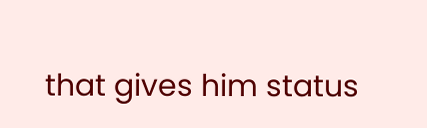that gives him status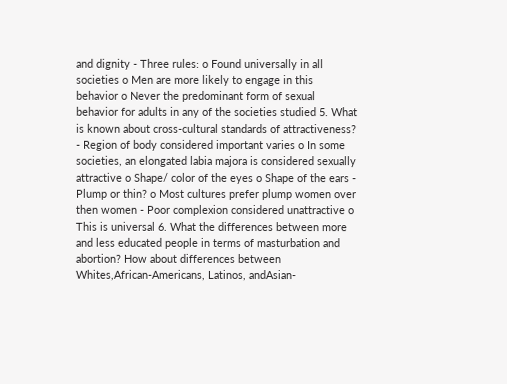and dignity - Three rules: o Found universally in all societies o Men are more likely to engage in this behavior o Never the predominant form of sexual behavior for adults in any of the societies studied 5. What is known about cross-cultural standards of attractiveness? - Region of body considered important varies o In some societies, an elongated labia majora is considered sexually attractive o Shape/ color of the eyes o Shape of the ears - Plump or thin? o Most cultures prefer plump women over then women - Poor complexion considered unattractive o This is universal 6. What the differences between more and less educated people in terms of masturbation and abortion? How about differences between Whites,African-Americans, Latinos, andAsian-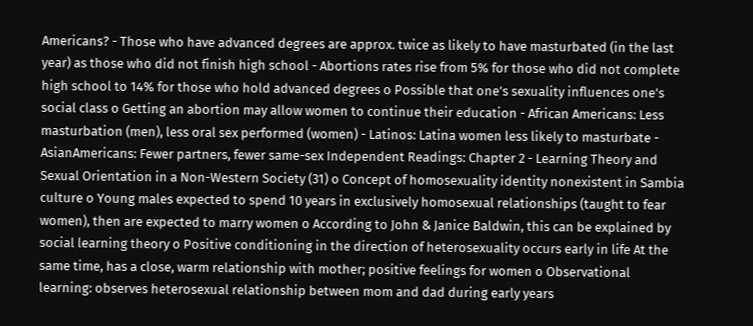Americans? - Those who have advanced degrees are approx. twice as likely to have masturbated (in the last year) as those who did not finish high school - Abortions rates rise from 5% for those who did not complete high school to 14% for those who hold advanced degrees o Possible that one’s sexuality influences one’s social class o Getting an abortion may allow women to continue their education - African Americans: Less masturbation (men), less oral sex performed (women) - Latinos: Latina women less likely to masturbate - AsianAmericans: Fewer partners, fewer same-sex Independent Readings: Chapter 2 - Learning Theory and Sexual Orientation in a Non-Western Society (31) o Concept of homosexuality identity nonexistent in Sambia culture o Young males expected to spend 10 years in exclusively homosexual relationships (taught to fear women), then are expected to marry women o According to John & Janice Baldwin, this can be explained by social learning theory o Positive conditioning in the direction of heterosexuality occurs early in life At the same time, has a close, warm relationship with mother; positive feelings for women o Observational learning: observes heterosexual relationship between mom and dad during early years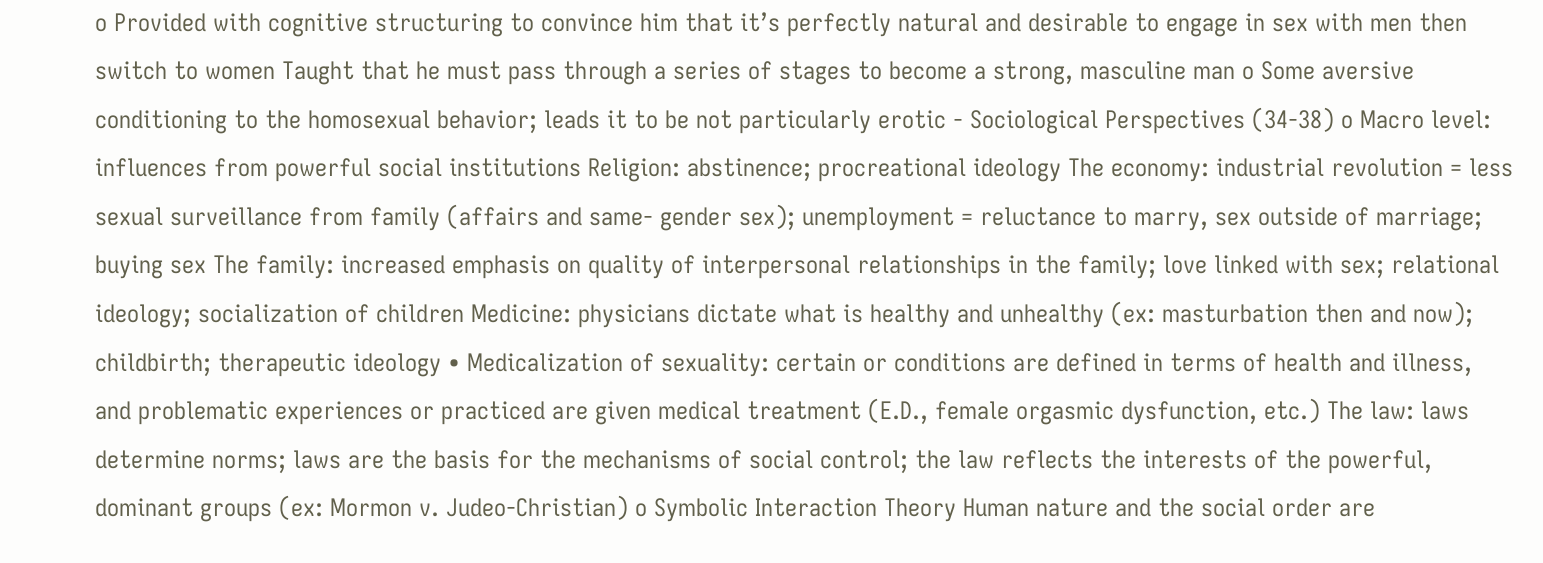o Provided with cognitive structuring to convince him that it’s perfectly natural and desirable to engage in sex with men then switch to women Taught that he must pass through a series of stages to become a strong, masculine man o Some aversive conditioning to the homosexual behavior; leads it to be not particularly erotic - Sociological Perspectives (34-38) o Macro level: influences from powerful social institutions Religion: abstinence; procreational ideology The economy: industrial revolution = less sexual surveillance from family (affairs and same- gender sex); unemployment = reluctance to marry, sex outside of marriage; buying sex The family: increased emphasis on quality of interpersonal relationships in the family; love linked with sex; relational ideology; socialization of children Medicine: physicians dictate what is healthy and unhealthy (ex: masturbation then and now); childbirth; therapeutic ideology • Medicalization of sexuality: certain or conditions are defined in terms of health and illness, and problematic experiences or practiced are given medical treatment (E.D., female orgasmic dysfunction, etc.) The law: laws determine norms; laws are the basis for the mechanisms of social control; the law reflects the interests of the powerful, dominant groups (ex: Mormon v. Judeo-Christian) o Symbolic Interaction Theory Human nature and the social order are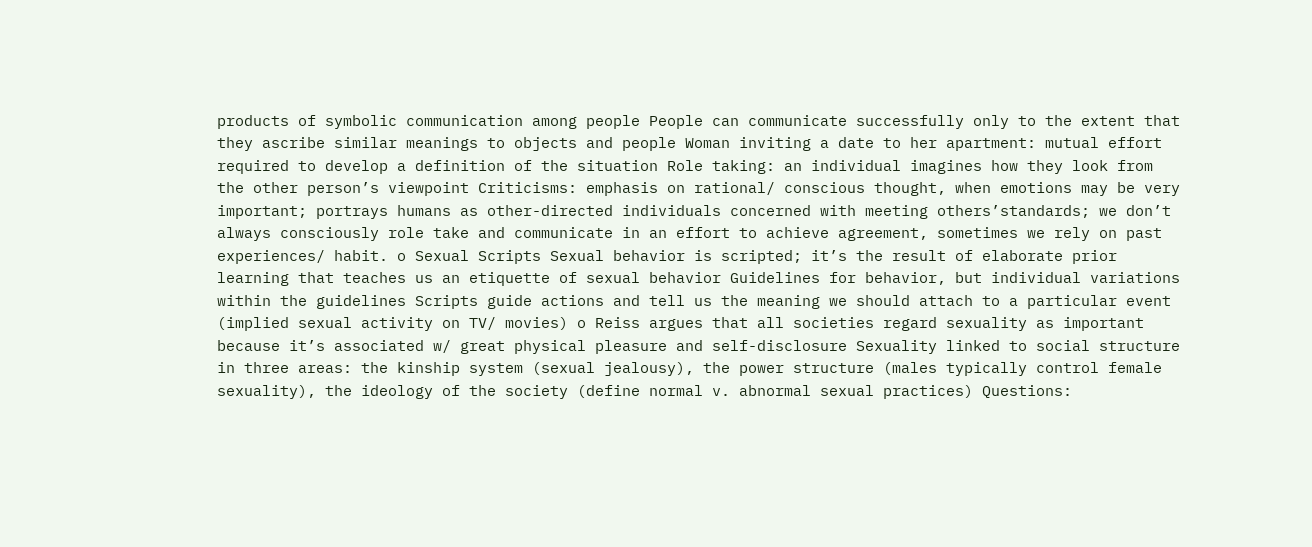products of symbolic communication among people People can communicate successfully only to the extent that they ascribe similar meanings to objects and people Woman inviting a date to her apartment: mutual effort required to develop a definition of the situation Role taking: an individual imagines how they look from the other person’s viewpoint Criticisms: emphasis on rational/ conscious thought, when emotions may be very important; portrays humans as other-directed individuals concerned with meeting others’standards; we don’t always consciously role take and communicate in an effort to achieve agreement, sometimes we rely on past experiences/ habit. o Sexual Scripts Sexual behavior is scripted; it’s the result of elaborate prior learning that teaches us an etiquette of sexual behavior Guidelines for behavior, but individual variations within the guidelines Scripts guide actions and tell us the meaning we should attach to a particular event (implied sexual activity on TV/ movies) o Reiss argues that all societies regard sexuality as important because it’s associated w/ great physical pleasure and self-disclosure Sexuality linked to social structure in three areas: the kinship system (sexual jealousy), the power structure (males typically control female sexuality), the ideology of the society (define normal v. abnormal sexual practices) Questions: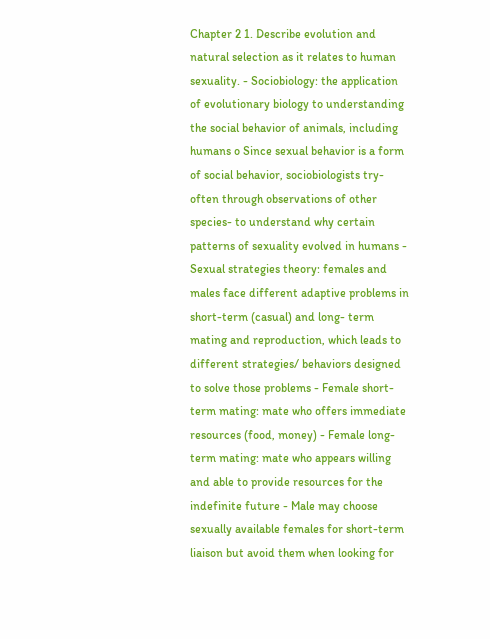Chapter 2 1. Describe evolution and natural selection as it relates to human sexuality. - Sociobiology: the application of evolutionary biology to understanding the social behavior of animals, including humans o Since sexual behavior is a form of social behavior, sociobiologists try- often through observations of other species- to understand why certain patterns of sexuality evolved in humans - Sexual strategies theory: females and males face different adaptive problems in short-term (casual) and long- term mating and reproduction, which leads to different strategies/ behaviors designed to solve those problems - Female short-term mating: mate who offers immediate resources (food, money) - Female long-term mating: mate who appears willing and able to provide resources for the indefinite future - Male may choose sexually available females for short-term liaison but avoid them when looking for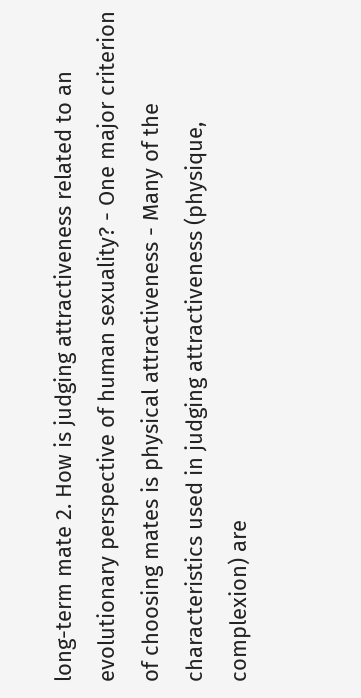long-term mate 2. How is judging attractiveness related to an evolutionary perspective of human sexuality? - One major criterion of choosing mates is physical attractiveness - Many of the characteristics used in judging attractiveness (physique, complexion) are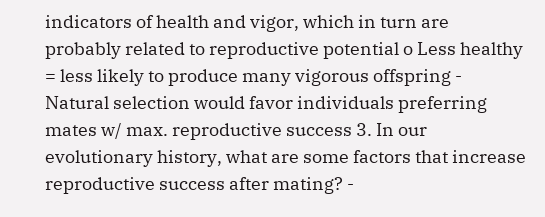indicators of health and vigor, which in turn are probably related to reproductive potential o Less healthy = less likely to produce many vigorous offspring - Natural selection would favor individuals preferring mates w/ max. reproductive success 3. In our evolutionary history, what are some factors that increase reproductive success after mating? -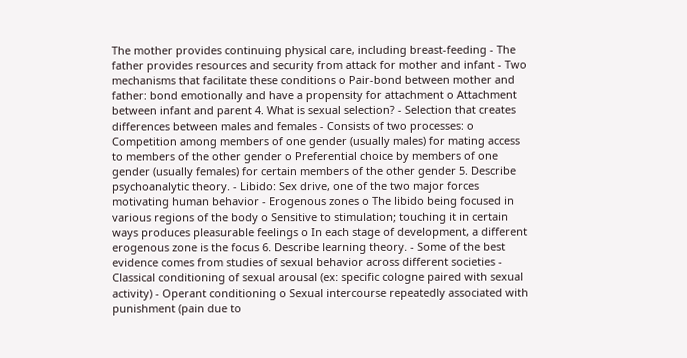The mother provides continuing physical care, including breast-feeding - The father provides resources and security from attack for mother and infant - Two mechanisms that facilitate these conditions o Pair-bond between mother and father: bond emotionally and have a propensity for attachment o Attachment between infant and parent 4. What is sexual selection? - Selection that creates differences between males and females - Consists of two processes: o Competition among members of one gender (usually males) for mating access to members of the other gender o Preferential choice by members of one gender (usually females) for certain members of the other gender 5. Describe psychoanalytic theory. - Libido: Sex drive, one of the two major forces motivating human behavior - Erogenous zones o The libido being focused in various regions of the body o Sensitive to stimulation; touching it in certain ways produces pleasurable feelings o In each stage of development, a different erogenous zone is the focus 6. Describe learning theory. - Some of the best evidence comes from studies of sexual behavior across different societies - Classical conditioning of sexual arousal (ex: specific cologne paired with sexual activity) - Operant conditioning o Sexual intercourse repeatedly associated with punishment (pain due to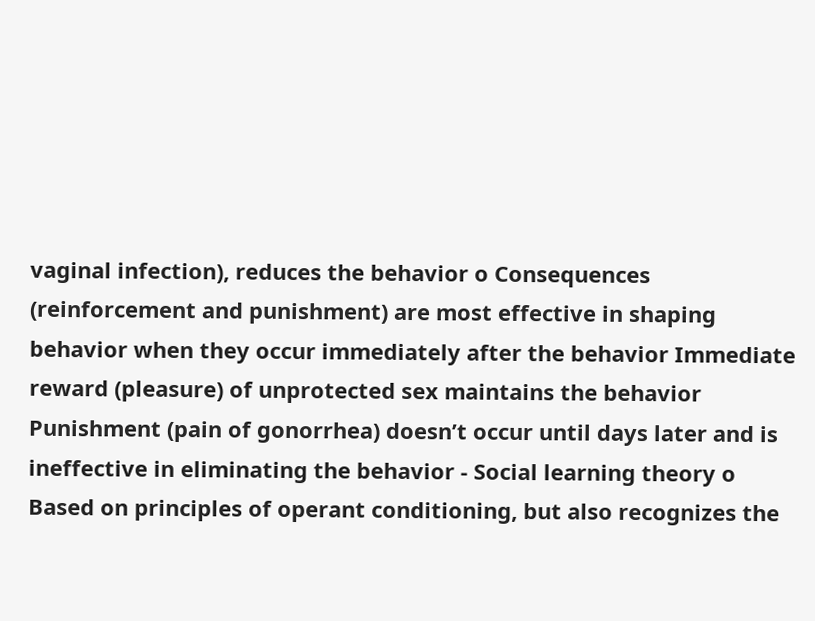vaginal infection), reduces the behavior o Consequences (reinforcement and punishment) are most effective in shaping behavior when they occur immediately after the behavior Immediate reward (pleasure) of unprotected sex maintains the behavior Punishment (pain of gonorrhea) doesn’t occur until days later and is ineffective in eliminating the behavior - Social learning theory o Based on principles of operant conditioning, but also recognizes the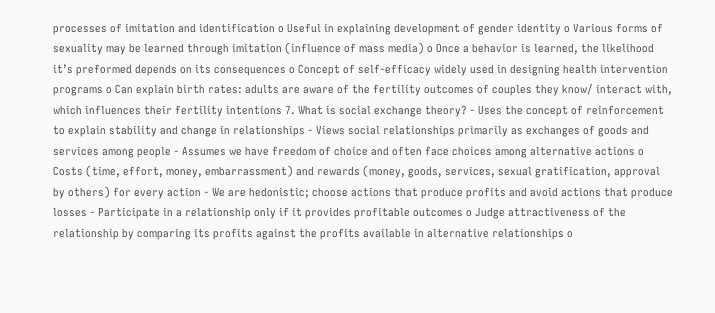processes of imitation and identification o Useful in explaining development of gender identity o Various forms of sexuality may be learned through imitation (influence of mass media) o Once a behavior is learned, the likelihood it’s preformed depends on its consequences o Concept of self-efficacy widely used in designing health intervention programs o Can explain birth rates: adults are aware of the fertility outcomes of couples they know/ interact with, which influences their fertility intentions 7. What is social exchange theory? - Uses the concept of reinforcement to explain stability and change in relationships - Views social relationships primarily as exchanges of goods and services among people - Assumes we have freedom of choice and often face choices among alternative actions o Costs (time, effort, money, embarrassment) and rewards (money, goods, services, sexual gratification, approval by others) for every action - We are hedonistic; choose actions that produce profits and avoid actions that produce losses - Participate in a relationship only if it provides profitable outcomes o Judge attractiveness of the relationship by comparing its profits against the profits available in alternative relationships o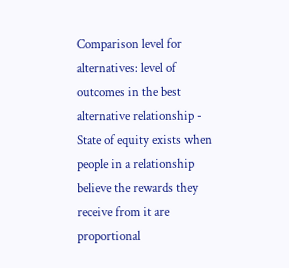Comparison level for alternatives: level of outcomes in the best alternative relationship - State of equity exists when people in a relationship believe the rewards they receive from it are proportional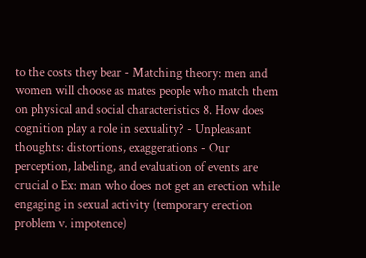to the costs they bear - Matching theory: men and women will choose as mates people who match them on physical and social characteristics 8. How does cognition play a role in sexuality? - Unpleasant thoughts: distortions, exaggerations - Our perception, labeling, and evaluation of events are crucial o Ex: man who does not get an erection while engaging in sexual activity (temporary erection problem v. impotence)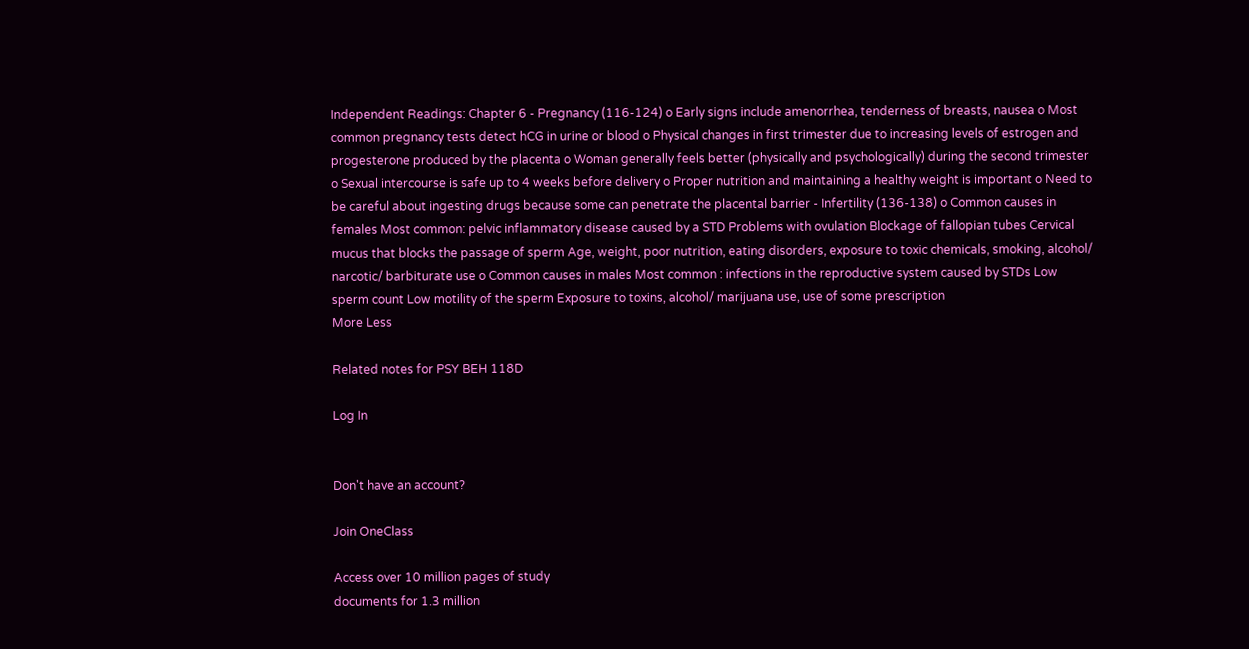Independent Readings: Chapter 6 - Pregnancy (116-124) o Early signs include amenorrhea, tenderness of breasts, nausea o Most common pregnancy tests detect hCG in urine or blood o Physical changes in first trimester due to increasing levels of estrogen and progesterone produced by the placenta o Woman generally feels better (physically and psychologically) during the second trimester o Sexual intercourse is safe up to 4 weeks before delivery o Proper nutrition and maintaining a healthy weight is important o Need to be careful about ingesting drugs because some can penetrate the placental barrier - Infertility (136-138) o Common causes in females Most common: pelvic inflammatory disease caused by a STD Problems with ovulation Blockage of fallopian tubes Cervical mucus that blocks the passage of sperm Age, weight, poor nutrition, eating disorders, exposure to toxic chemicals, smoking, alcohol/ narcotic/ barbiturate use o Common causes in males Most common : infections in the reproductive system caused by STDs Low sperm count Low motility of the sperm Exposure to toxins, alcohol/ marijuana use, use of some prescription
More Less

Related notes for PSY BEH 118D

Log In


Don't have an account?

Join OneClass

Access over 10 million pages of study
documents for 1.3 million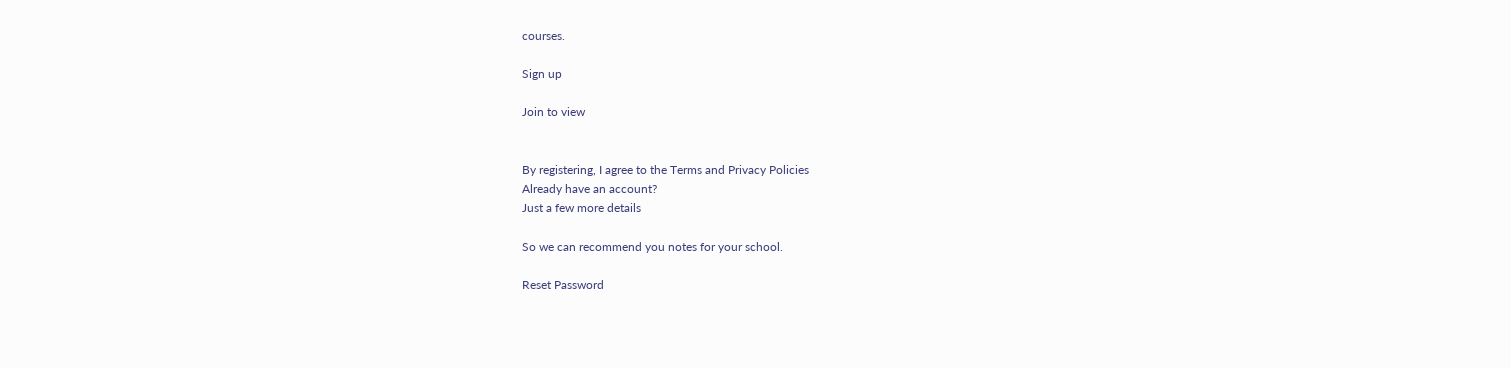courses.

Sign up

Join to view


By registering, I agree to the Terms and Privacy Policies
Already have an account?
Just a few more details

So we can recommend you notes for your school.

Reset Password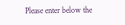Please enter below the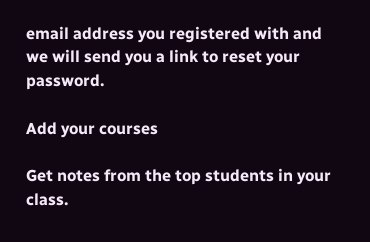email address you registered with and we will send you a link to reset your password.

Add your courses

Get notes from the top students in your class.